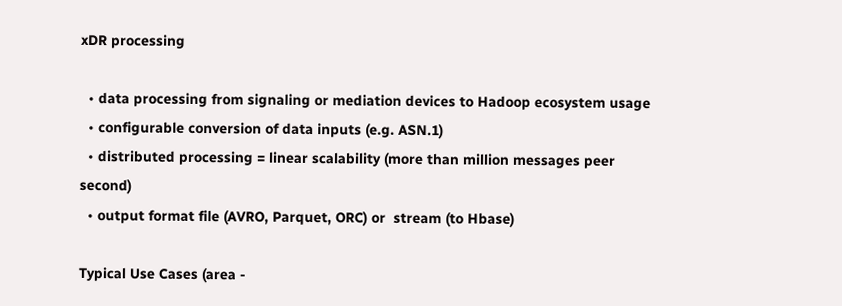xDR processing

  • data processing from signaling or mediation devices to Hadoop ecosystem usage
  • configurable conversion of data inputs (e.g. ASN.1)
  • distributed processing = linear scalability (more than million messages peer second)
  • output format file (AVRO, Parquet, ORC) or  stream (to Hbase)

Typical Use Cases (area -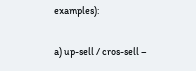examples):

a) up-sell / cros-sell –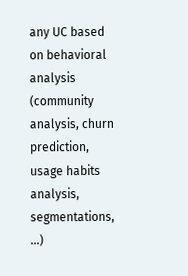any UC based on behavioral analysis (community analysis, churn prediction, usage habits analysis, segmentations, ...)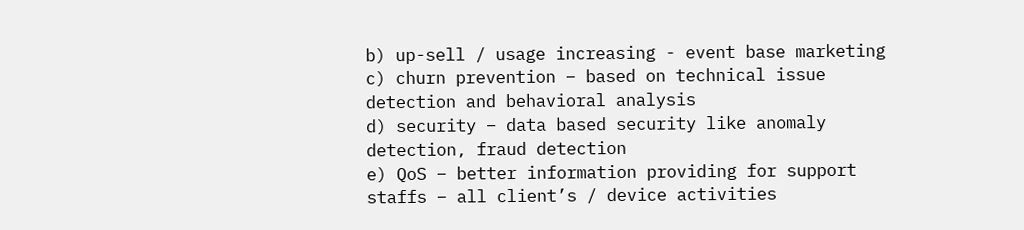b) up-sell / usage increasing - event base marketing
c) churn prevention – based on technical issue detection and behavioral analysis
d) security – data based security like anomaly detection, fraud detection
e) QoS – better information providing for support staffs – all client’s / device activities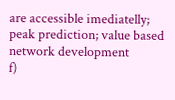are accessible imediatelly; peak prediction; value based network development
f)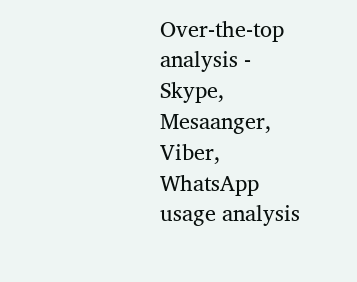Over-the-top analysis - Skype, Mesaanger, Viber, WhatsApp usage analysis